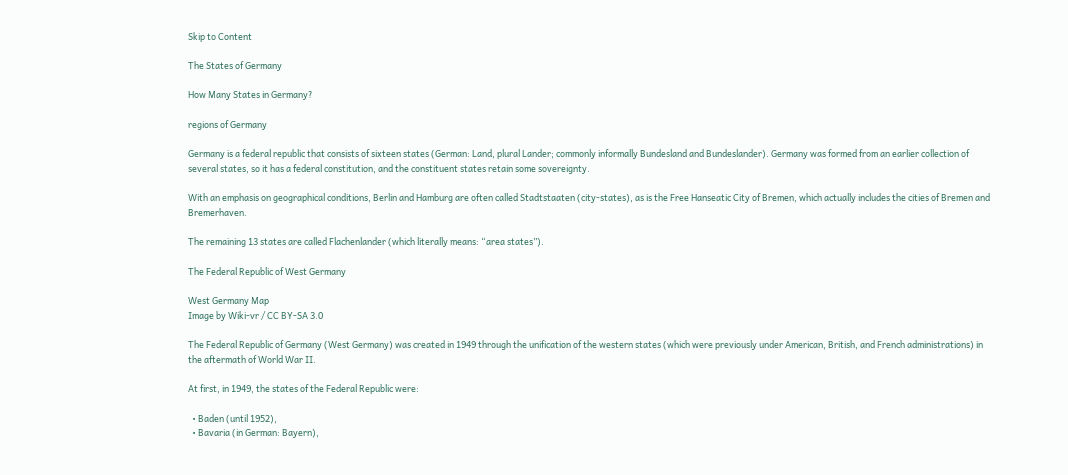Skip to Content

The States of Germany

How Many States in Germany?

regions of Germany

Germany is a federal republic that consists of sixteen states (German: Land, plural Lander; commonly informally Bundesland and Bundeslander). Germany was formed from an earlier collection of several states, so it has a federal constitution, and the constituent states retain some sovereignty.

With an emphasis on geographical conditions, Berlin and Hamburg are often called Stadtstaaten (city-states), as is the Free Hanseatic City of Bremen, which actually includes the cities of Bremen and Bremerhaven.

The remaining 13 states are called Flachenlander (which literally means: “area states”).

The Federal Republic of West Germany

West Germany Map
Image by Wiki-vr / CC BY-SA 3.0

The Federal Republic of Germany (West Germany) was created in 1949 through the unification of the western states (which were previously under American, British, and French administrations) in the aftermath of World War II.

At first, in 1949, the states of the Federal Republic were:

  • Baden (until 1952),
  • Bavaria (in German: Bayern),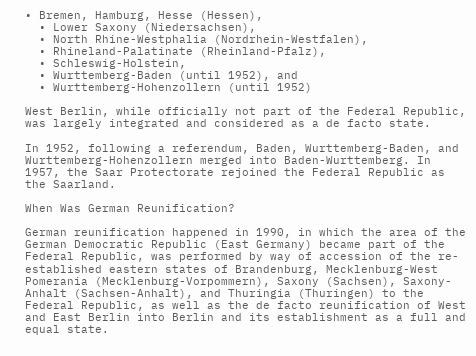• Bremen, Hamburg, Hesse (Hessen),
  • Lower Saxony (Niedersachsen),
  • North Rhine-Westphalia (Nordrhein-Westfalen),
  • Rhineland-Palatinate (Rheinland-Pfalz),
  • Schleswig-Holstein,
  • Wurttemberg-Baden (until 1952), and
  • Wurttemberg-Hohenzollern (until 1952)

West Berlin, while officially not part of the Federal Republic, was largely integrated and considered as a de facto state.

In 1952, following a referendum, Baden, Wurttemberg-Baden, and Wurttemberg-Hohenzollern merged into Baden-Wurttemberg. In 1957, the Saar Protectorate rejoined the Federal Republic as the Saarland.

When Was German Reunification?

German reunification happened in 1990, in which the area of the German Democratic Republic (East Germany) became part of the Federal Republic, was performed by way of accession of the re-established eastern states of Brandenburg, Mecklenburg-West Pomerania (Mecklenburg-Vorpommern), Saxony (Sachsen), Saxony-Anhalt (Sachsen-Anhalt), and Thuringia (Thuringen) to the Federal Republic, as well as the de facto reunification of West and East Berlin into Berlin and its establishment as a full and equal state.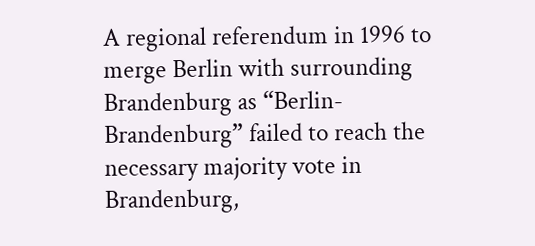A regional referendum in 1996 to merge Berlin with surrounding Brandenburg as “Berlin-Brandenburg” failed to reach the necessary majority vote in Brandenburg,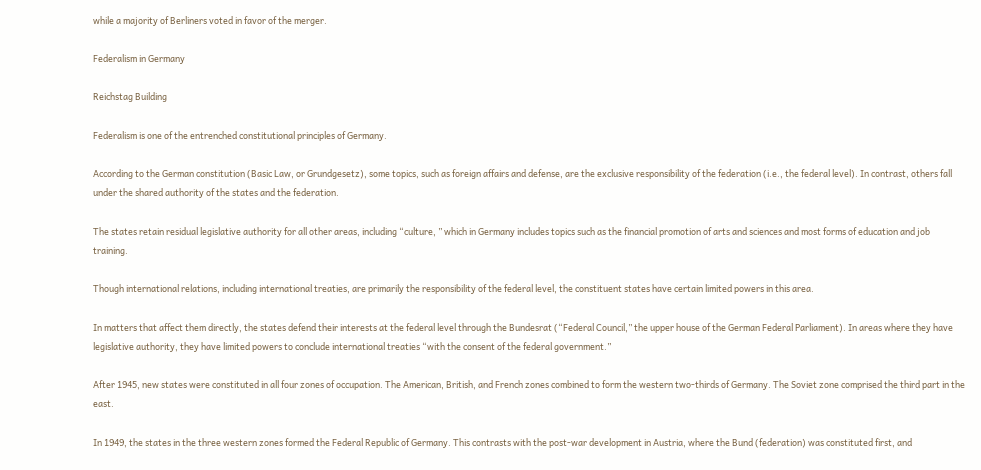while a majority of Berliners voted in favor of the merger.

Federalism in Germany

Reichstag Building

Federalism is one of the entrenched constitutional principles of Germany.

According to the German constitution (Basic Law, or Grundgesetz), some topics, such as foreign affairs and defense, are the exclusive responsibility of the federation (i.e., the federal level). In contrast, others fall under the shared authority of the states and the federation.

The states retain residual legislative authority for all other areas, including “culture, ” which in Germany includes topics such as the financial promotion of arts and sciences and most forms of education and job training.

Though international relations, including international treaties, are primarily the responsibility of the federal level, the constituent states have certain limited powers in this area.

In matters that affect them directly, the states defend their interests at the federal level through the Bundesrat (“Federal Council,” the upper house of the German Federal Parliament). In areas where they have legislative authority, they have limited powers to conclude international treaties “with the consent of the federal government.”

After 1945, new states were constituted in all four zones of occupation. The American, British, and French zones combined to form the western two-thirds of Germany. The Soviet zone comprised the third part in the east.

In 1949, the states in the three western zones formed the Federal Republic of Germany. This contrasts with the post-war development in Austria, where the Bund (federation) was constituted first, and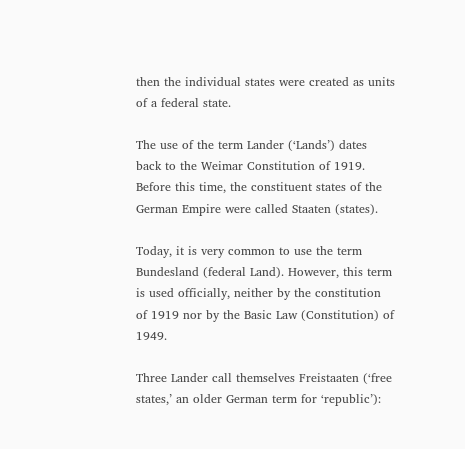then the individual states were created as units of a federal state.

The use of the term Lander (‘Lands’) dates back to the Weimar Constitution of 1919. Before this time, the constituent states of the German Empire were called Staaten (states).

Today, it is very common to use the term Bundesland (federal Land). However, this term is used officially, neither by the constitution of 1919 nor by the Basic Law (Constitution) of 1949.

Three Lander call themselves Freistaaten (‘free states,’ an older German term for ‘republic’):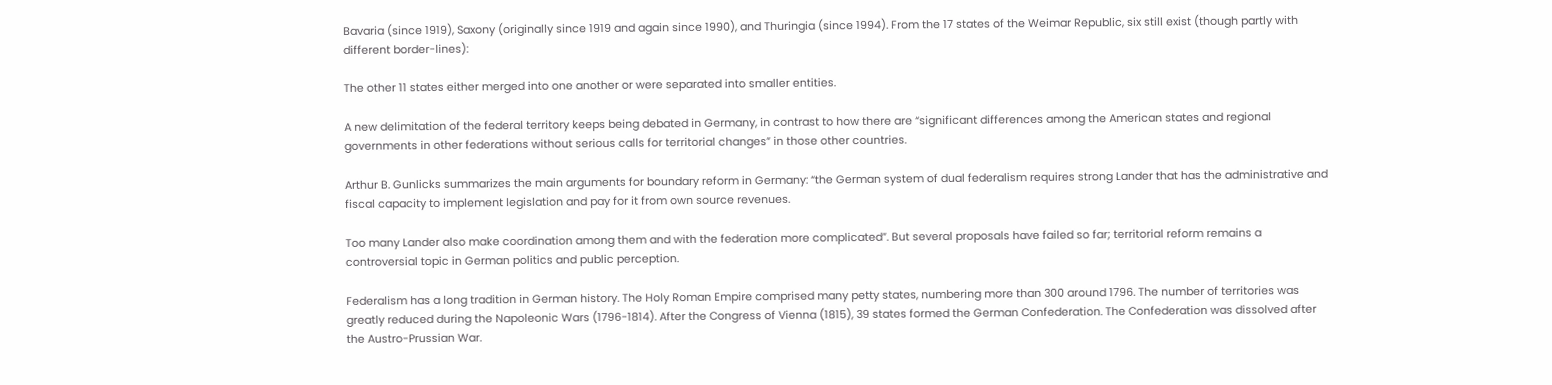Bavaria (since 1919), Saxony (originally since 1919 and again since 1990), and Thuringia (since 1994). From the 17 states of the Weimar Republic, six still exist (though partly with different border-lines):

The other 11 states either merged into one another or were separated into smaller entities.

A new delimitation of the federal territory keeps being debated in Germany, in contrast to how there are “significant differences among the American states and regional governments in other federations without serious calls for territorial changes” in those other countries.

Arthur B. Gunlicks summarizes the main arguments for boundary reform in Germany: “the German system of dual federalism requires strong Lander that has the administrative and fiscal capacity to implement legislation and pay for it from own source revenues.

Too many Lander also make coordination among them and with the federation more complicated”. But several proposals have failed so far; territorial reform remains a controversial topic in German politics and public perception.

Federalism has a long tradition in German history. The Holy Roman Empire comprised many petty states, numbering more than 300 around 1796. The number of territories was greatly reduced during the Napoleonic Wars (1796-1814). After the Congress of Vienna (1815), 39 states formed the German Confederation. The Confederation was dissolved after the Austro-Prussian War.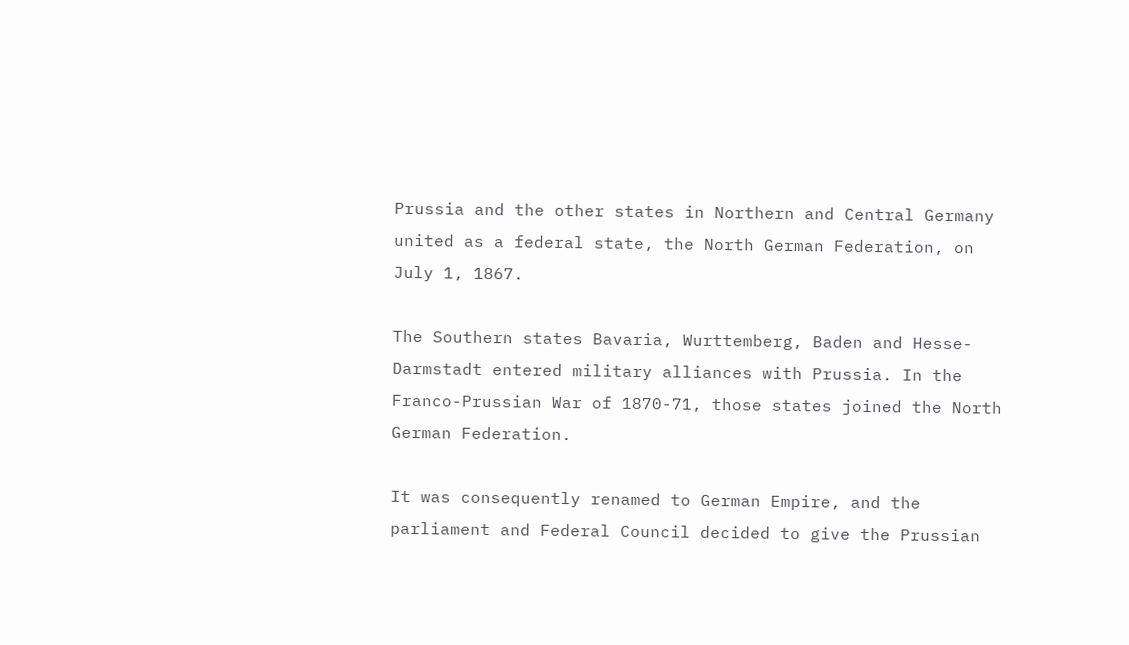Prussia and the other states in Northern and Central Germany united as a federal state, the North German Federation, on July 1, 1867.

The Southern states Bavaria, Wurttemberg, Baden and Hesse-Darmstadt entered military alliances with Prussia. In the Franco-Prussian War of 1870-71, those states joined the North German Federation.

It was consequently renamed to German Empire, and the parliament and Federal Council decided to give the Prussian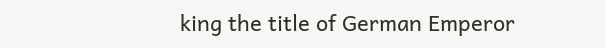king the title of German Emperor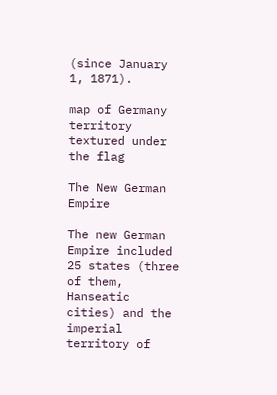(since January 1, 1871).

map of Germany territory textured under the flag

The New German Empire

The new German Empire included 25 states (three of them, Hanseatic cities) and the imperial territory of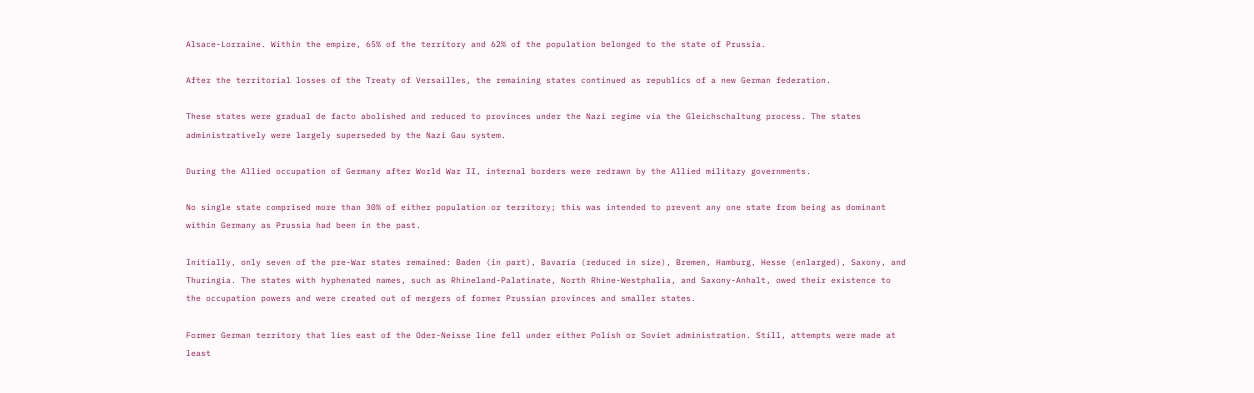Alsace-Lorraine. Within the empire, 65% of the territory and 62% of the population belonged to the state of Prussia.

After the territorial losses of the Treaty of Versailles, the remaining states continued as republics of a new German federation.

These states were gradual de facto abolished and reduced to provinces under the Nazi regime via the Gleichschaltung process. The states administratively were largely superseded by the Nazi Gau system.

During the Allied occupation of Germany after World War II, internal borders were redrawn by the Allied military governments.

No single state comprised more than 30% of either population or territory; this was intended to prevent any one state from being as dominant within Germany as Prussia had been in the past.

Initially, only seven of the pre-War states remained: Baden (in part), Bavaria (reduced in size), Bremen, Hamburg, Hesse (enlarged), Saxony, and Thuringia. The states with hyphenated names, such as Rhineland-Palatinate, North Rhine-Westphalia, and Saxony-Anhalt, owed their existence to the occupation powers and were created out of mergers of former Prussian provinces and smaller states.

Former German territory that lies east of the Oder-Neisse line fell under either Polish or Soviet administration. Still, attempts were made at least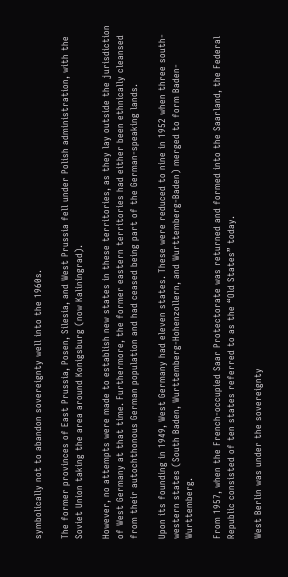symbolically not to abandon sovereignty well into the 1960s.

The former provinces of East Prussia, Posen, Silesia, and West Prussia fell under Polish administration, with the Soviet Union taking the area around Konigsburg (now Kaliningrad).

However, no attempts were made to establish new states in these territories, as they lay outside the jurisdiction of West Germany at that time. Furthermore, the former eastern territories had either been ethnically cleansed from their autochthonous German population and had ceased being part of the German-speaking lands.

Upon its founding in 1949, West Germany had eleven states. These were reduced to nine in 1952 when three south-western states (South Baden, Wurttemberg-Hohenzollern, and Wurttemberg-Baden) merged to form Baden-Wurttemberg.

From 1957, when the French-occupied Saar Protectorate was returned and formed into the Saarland, the Federal Republic consisted of ten states referred to as the “Old States” today.

West Berlin was under the sovereignty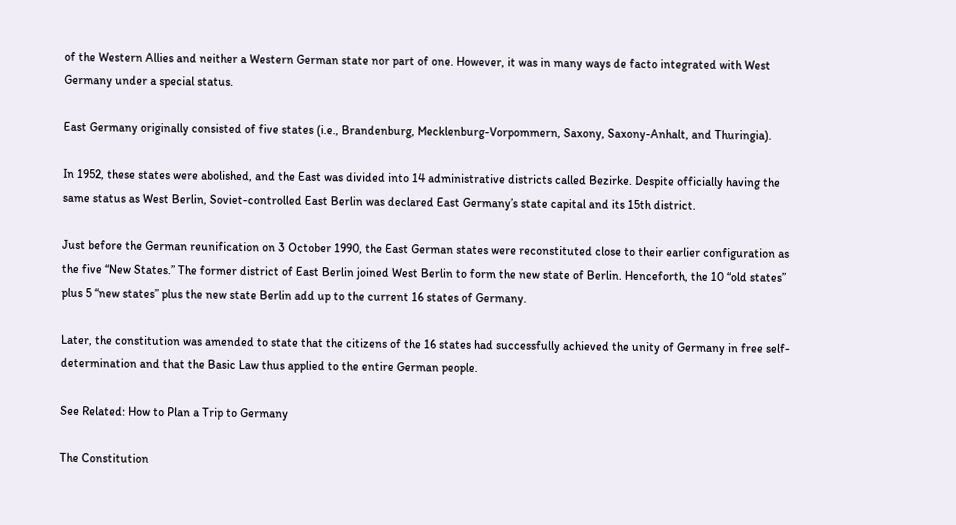of the Western Allies and neither a Western German state nor part of one. However, it was in many ways de facto integrated with West Germany under a special status.

East Germany originally consisted of five states (i.e., Brandenburg, Mecklenburg-Vorpommern, Saxony, Saxony-Anhalt, and Thuringia).

In 1952, these states were abolished, and the East was divided into 14 administrative districts called Bezirke. Despite officially having the same status as West Berlin, Soviet-controlled East Berlin was declared East Germany’s state capital and its 15th district.

Just before the German reunification on 3 October 1990, the East German states were reconstituted close to their earlier configuration as the five “New States.” The former district of East Berlin joined West Berlin to form the new state of Berlin. Henceforth, the 10 “old states” plus 5 “new states” plus the new state Berlin add up to the current 16 states of Germany.

Later, the constitution was amended to state that the citizens of the 16 states had successfully achieved the unity of Germany in free self-determination and that the Basic Law thus applied to the entire German people.

See Related: How to Plan a Trip to Germany

The Constitution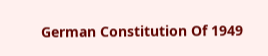German Constitution Of 1949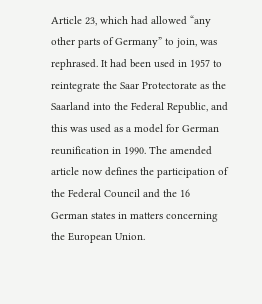Article 23, which had allowed “any other parts of Germany” to join, was rephrased. It had been used in 1957 to reintegrate the Saar Protectorate as the Saarland into the Federal Republic, and this was used as a model for German reunification in 1990. The amended article now defines the participation of the Federal Council and the 16 German states in matters concerning the European Union.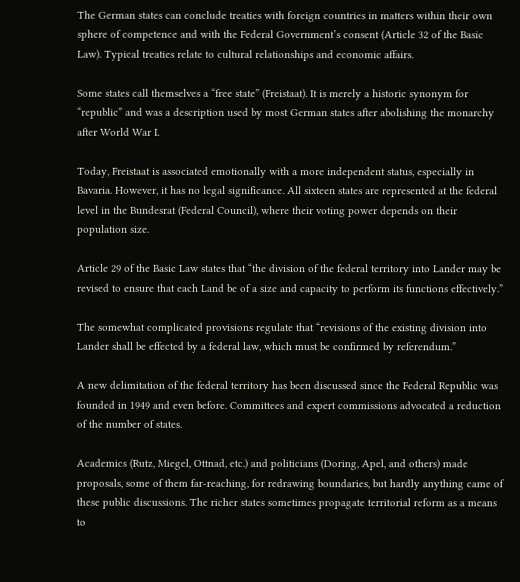The German states can conclude treaties with foreign countries in matters within their own sphere of competence and with the Federal Government’s consent (Article 32 of the Basic Law). Typical treaties relate to cultural relationships and economic affairs.

Some states call themselves a “free state” (Freistaat). It is merely a historic synonym for “republic” and was a description used by most German states after abolishing the monarchy after World War I.

Today, Freistaat is associated emotionally with a more independent status, especially in Bavaria. However, it has no legal significance. All sixteen states are represented at the federal level in the Bundesrat (Federal Council), where their voting power depends on their population size.

Article 29 of the Basic Law states that “the division of the federal territory into Lander may be revised to ensure that each Land be of a size and capacity to perform its functions effectively.”

The somewhat complicated provisions regulate that “revisions of the existing division into Lander shall be effected by a federal law, which must be confirmed by referendum.”

A new delimitation of the federal territory has been discussed since the Federal Republic was founded in 1949 and even before. Committees and expert commissions advocated a reduction of the number of states.

Academics (Rutz, Miegel, Ottnad, etc.) and politicians (Doring, Apel, and others) made proposals, some of them far-reaching, for redrawing boundaries, but hardly anything came of these public discussions. The richer states sometimes propagate territorial reform as a means to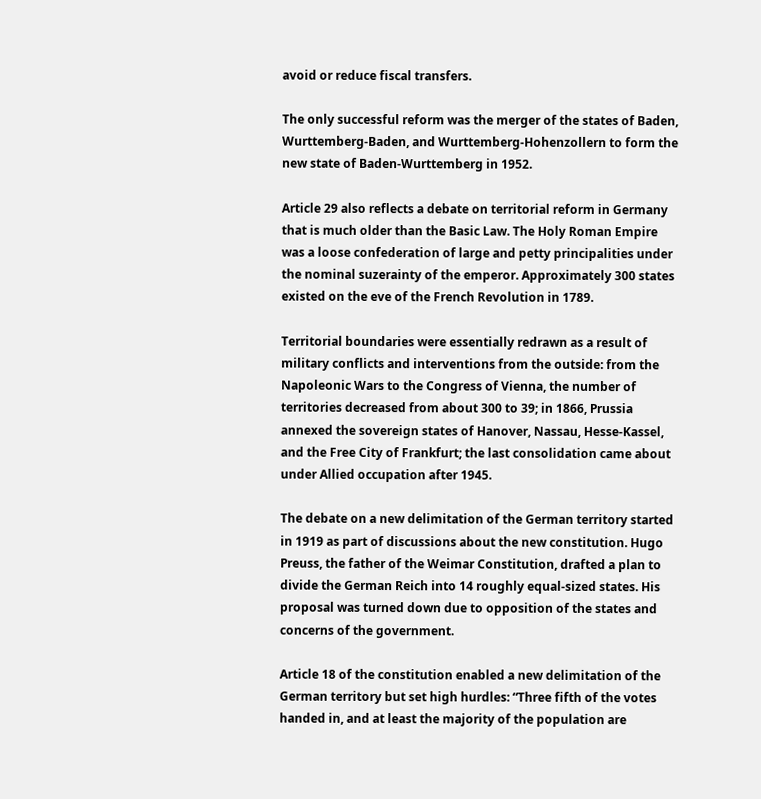avoid or reduce fiscal transfers.

The only successful reform was the merger of the states of Baden, Wurttemberg-Baden, and Wurttemberg-Hohenzollern to form the new state of Baden-Wurttemberg in 1952.

Article 29 also reflects a debate on territorial reform in Germany that is much older than the Basic Law. The Holy Roman Empire was a loose confederation of large and petty principalities under the nominal suzerainty of the emperor. Approximately 300 states existed on the eve of the French Revolution in 1789.

Territorial boundaries were essentially redrawn as a result of military conflicts and interventions from the outside: from the Napoleonic Wars to the Congress of Vienna, the number of territories decreased from about 300 to 39; in 1866, Prussia annexed the sovereign states of Hanover, Nassau, Hesse-Kassel, and the Free City of Frankfurt; the last consolidation came about under Allied occupation after 1945.

The debate on a new delimitation of the German territory started in 1919 as part of discussions about the new constitution. Hugo Preuss, the father of the Weimar Constitution, drafted a plan to divide the German Reich into 14 roughly equal-sized states. His proposal was turned down due to opposition of the states and concerns of the government.

Article 18 of the constitution enabled a new delimitation of the German territory but set high hurdles: “Three fifth of the votes handed in, and at least the majority of the population are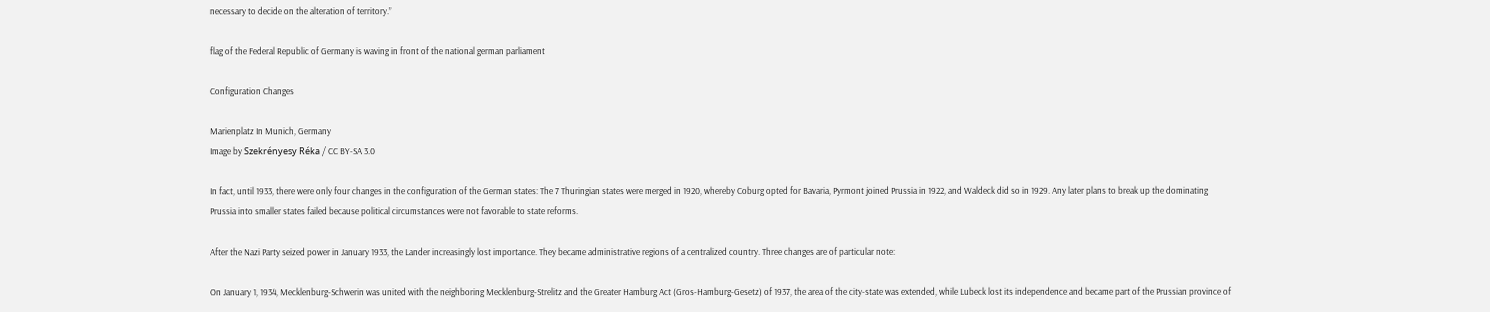necessary to decide on the alteration of territory.”

flag of the Federal Republic of Germany is waving in front of the national german parliament

Configuration Changes

Marienplatz In Munich, Germany
Image by Szekrényesy Réka / CC BY-SA 3.0

In fact, until 1933, there were only four changes in the configuration of the German states: The 7 Thuringian states were merged in 1920, whereby Coburg opted for Bavaria, Pyrmont joined Prussia in 1922, and Waldeck did so in 1929. Any later plans to break up the dominating Prussia into smaller states failed because political circumstances were not favorable to state reforms.

After the Nazi Party seized power in January 1933, the Lander increasingly lost importance. They became administrative regions of a centralized country. Three changes are of particular note:

On January 1, 1934, Mecklenburg-Schwerin was united with the neighboring Mecklenburg-Strelitz and the Greater Hamburg Act (Gros-Hamburg-Gesetz) of 1937, the area of the city-state was extended, while Lubeck lost its independence and became part of the Prussian province of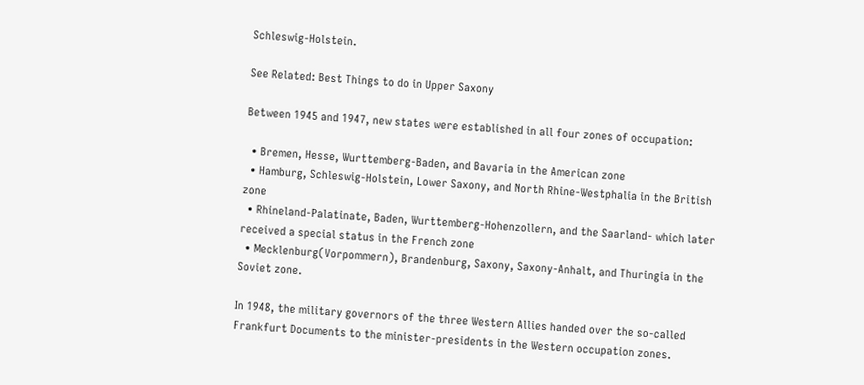Schleswig-Holstein.

See Related: Best Things to do in Upper Saxony

Between 1945 and 1947, new states were established in all four zones of occupation:

  • Bremen, Hesse, Wurttemberg-Baden, and Bavaria in the American zone
  • Hamburg, Schleswig-Holstein, Lower Saxony, and North Rhine-Westphalia in the British zone
  • Rhineland-Palatinate, Baden, Wurttemberg-Hohenzollern, and the Saarland- which later received a special status in the French zone
  • Mecklenburg(Vorpommern), Brandenburg, Saxony, Saxony-Anhalt, and Thuringia in the Soviet zone.

In 1948, the military governors of the three Western Allies handed over the so-called Frankfurt Documents to the minister-presidents in the Western occupation zones.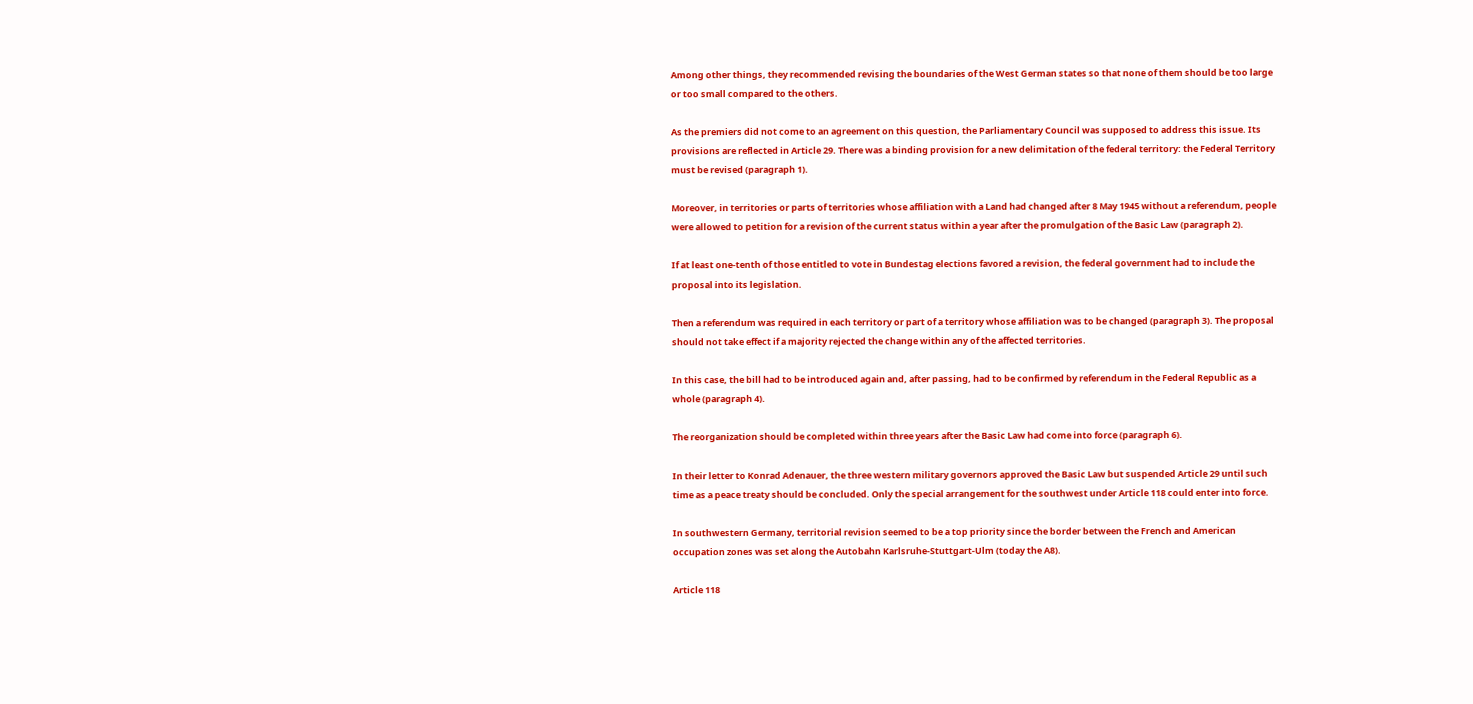Among other things, they recommended revising the boundaries of the West German states so that none of them should be too large or too small compared to the others.

As the premiers did not come to an agreement on this question, the Parliamentary Council was supposed to address this issue. Its provisions are reflected in Article 29. There was a binding provision for a new delimitation of the federal territory: the Federal Territory must be revised (paragraph 1).

Moreover, in territories or parts of territories whose affiliation with a Land had changed after 8 May 1945 without a referendum, people were allowed to petition for a revision of the current status within a year after the promulgation of the Basic Law (paragraph 2).

If at least one-tenth of those entitled to vote in Bundestag elections favored a revision, the federal government had to include the proposal into its legislation.

Then a referendum was required in each territory or part of a territory whose affiliation was to be changed (paragraph 3). The proposal should not take effect if a majority rejected the change within any of the affected territories.

In this case, the bill had to be introduced again and, after passing, had to be confirmed by referendum in the Federal Republic as a whole (paragraph 4).

The reorganization should be completed within three years after the Basic Law had come into force (paragraph 6).

In their letter to Konrad Adenauer, the three western military governors approved the Basic Law but suspended Article 29 until such time as a peace treaty should be concluded. Only the special arrangement for the southwest under Article 118 could enter into force.

In southwestern Germany, territorial revision seemed to be a top priority since the border between the French and American occupation zones was set along the Autobahn Karlsruhe-Stuttgart-Ulm (today the A8).

Article 118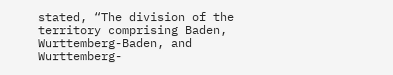stated, “The division of the territory comprising Baden, Wurttemberg-Baden, and Wurttemberg-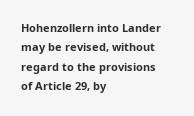Hohenzollern into Lander may be revised, without regard to the provisions of Article 29, by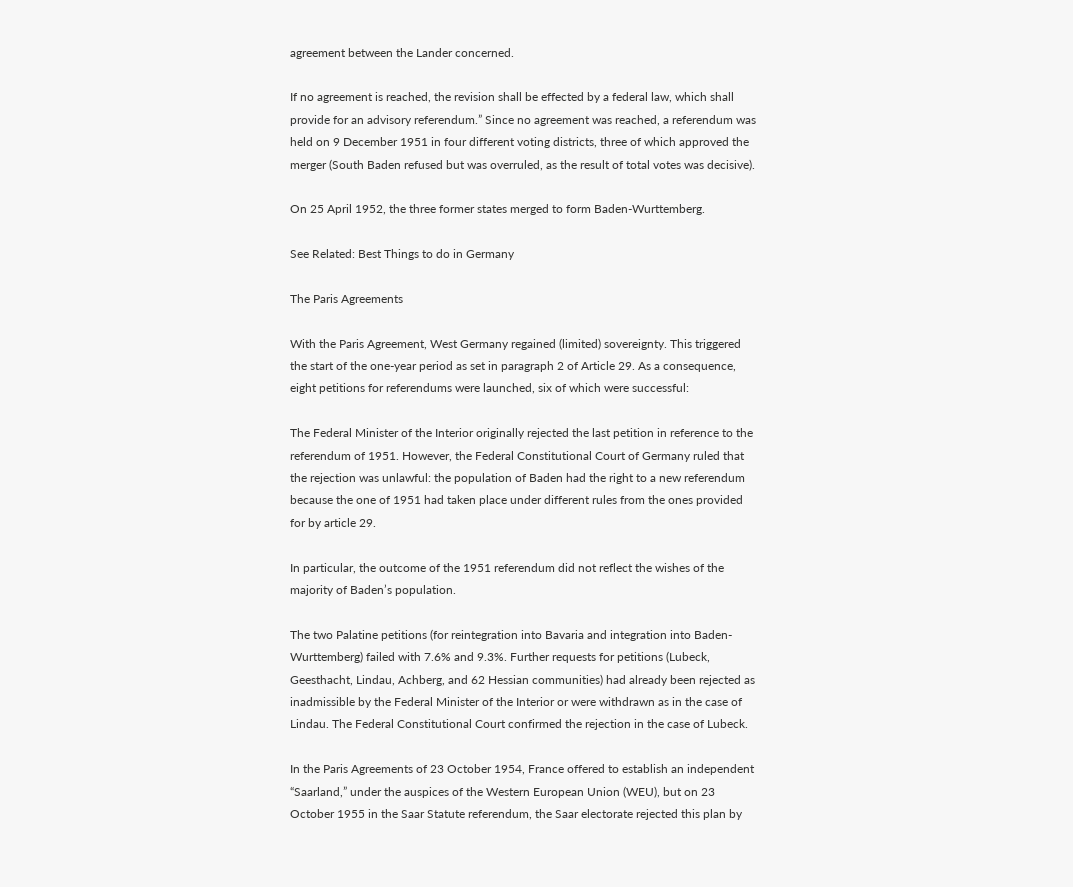agreement between the Lander concerned.

If no agreement is reached, the revision shall be effected by a federal law, which shall provide for an advisory referendum.” Since no agreement was reached, a referendum was held on 9 December 1951 in four different voting districts, three of which approved the merger (South Baden refused but was overruled, as the result of total votes was decisive).

On 25 April 1952, the three former states merged to form Baden-Wurttemberg.

See Related: Best Things to do in Germany

The Paris Agreements

With the Paris Agreement, West Germany regained (limited) sovereignty. This triggered the start of the one-year period as set in paragraph 2 of Article 29. As a consequence, eight petitions for referendums were launched, six of which were successful:

The Federal Minister of the Interior originally rejected the last petition in reference to the referendum of 1951. However, the Federal Constitutional Court of Germany ruled that the rejection was unlawful: the population of Baden had the right to a new referendum because the one of 1951 had taken place under different rules from the ones provided for by article 29.

In particular, the outcome of the 1951 referendum did not reflect the wishes of the majority of Baden’s population.

The two Palatine petitions (for reintegration into Bavaria and integration into Baden-Wurttemberg) failed with 7.6% and 9.3%. Further requests for petitions (Lubeck, Geesthacht, Lindau, Achberg, and 62 Hessian communities) had already been rejected as inadmissible by the Federal Minister of the Interior or were withdrawn as in the case of Lindau. The Federal Constitutional Court confirmed the rejection in the case of Lubeck.

In the Paris Agreements of 23 October 1954, France offered to establish an independent “Saarland,” under the auspices of the Western European Union (WEU), but on 23 October 1955 in the Saar Statute referendum, the Saar electorate rejected this plan by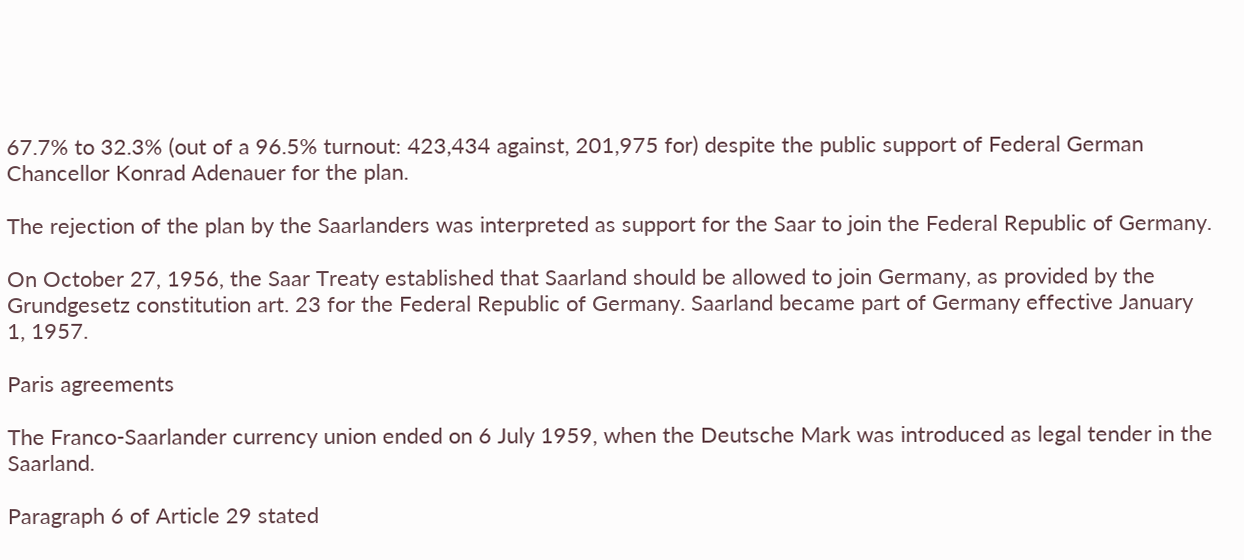67.7% to 32.3% (out of a 96.5% turnout: 423,434 against, 201,975 for) despite the public support of Federal German Chancellor Konrad Adenauer for the plan.

The rejection of the plan by the Saarlanders was interpreted as support for the Saar to join the Federal Republic of Germany.

On October 27, 1956, the Saar Treaty established that Saarland should be allowed to join Germany, as provided by the Grundgesetz constitution art. 23 for the Federal Republic of Germany. Saarland became part of Germany effective January 1, 1957.

Paris agreements

The Franco-Saarlander currency union ended on 6 July 1959, when the Deutsche Mark was introduced as legal tender in the Saarland.

Paragraph 6 of Article 29 stated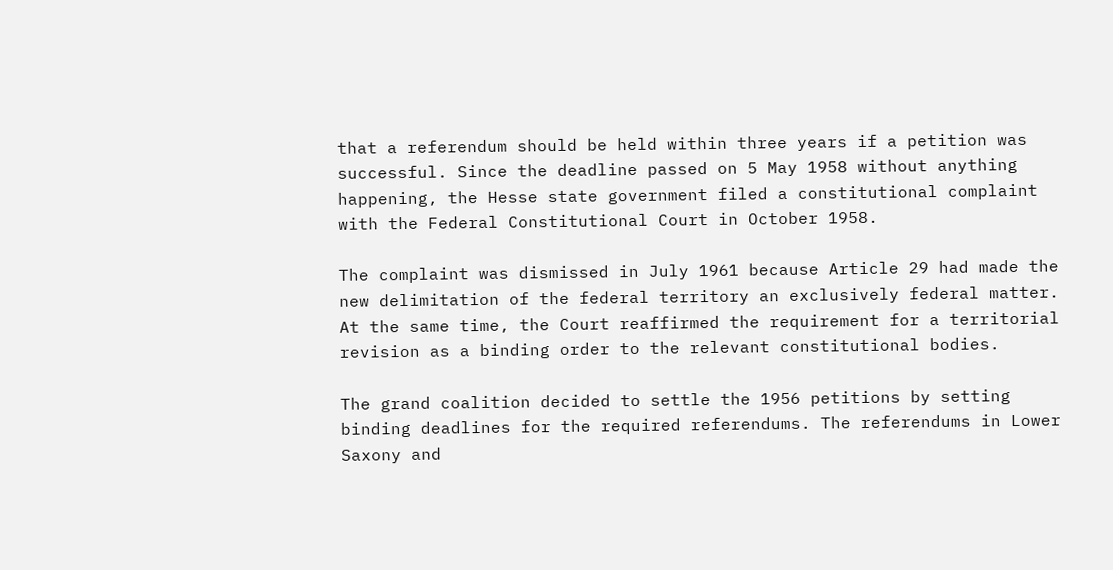that a referendum should be held within three years if a petition was successful. Since the deadline passed on 5 May 1958 without anything happening, the Hesse state government filed a constitutional complaint with the Federal Constitutional Court in October 1958.

The complaint was dismissed in July 1961 because Article 29 had made the new delimitation of the federal territory an exclusively federal matter. At the same time, the Court reaffirmed the requirement for a territorial revision as a binding order to the relevant constitutional bodies.

The grand coalition decided to settle the 1956 petitions by setting binding deadlines for the required referendums. The referendums in Lower Saxony and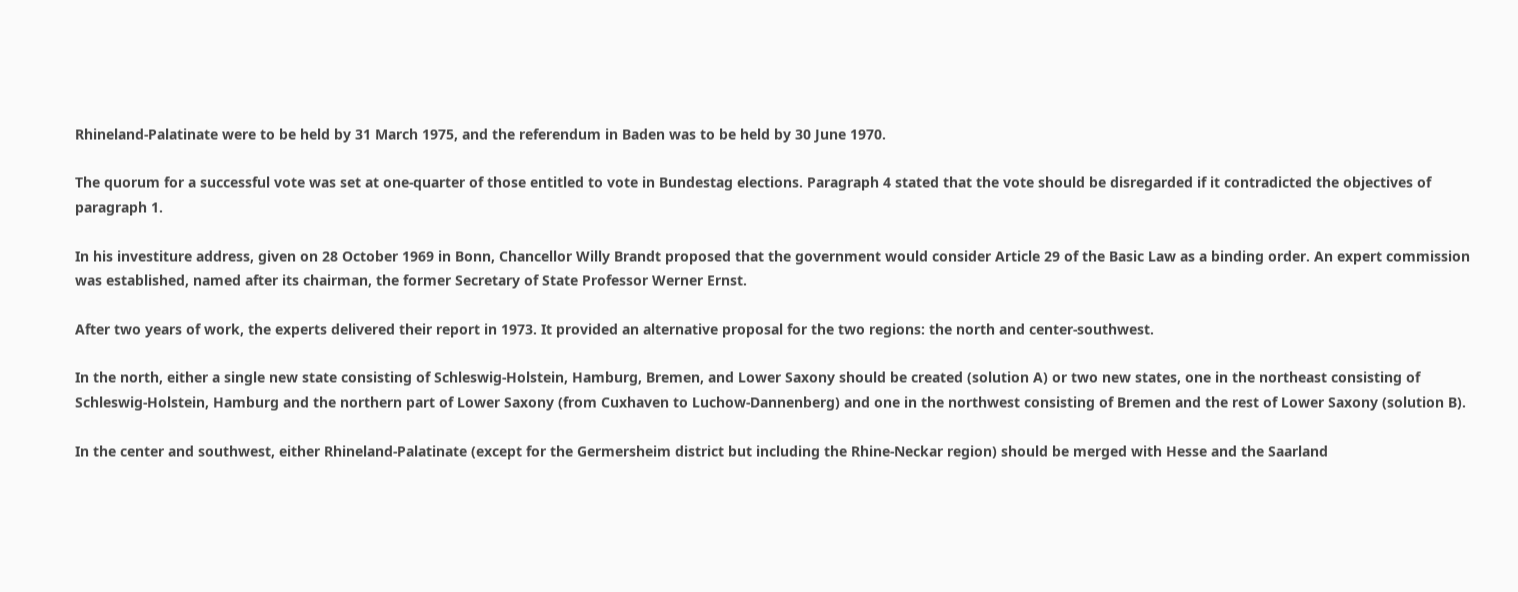Rhineland-Palatinate were to be held by 31 March 1975, and the referendum in Baden was to be held by 30 June 1970.

The quorum for a successful vote was set at one-quarter of those entitled to vote in Bundestag elections. Paragraph 4 stated that the vote should be disregarded if it contradicted the objectives of paragraph 1.

In his investiture address, given on 28 October 1969 in Bonn, Chancellor Willy Brandt proposed that the government would consider Article 29 of the Basic Law as a binding order. An expert commission was established, named after its chairman, the former Secretary of State Professor Werner Ernst.

After two years of work, the experts delivered their report in 1973. It provided an alternative proposal for the two regions: the north and center-southwest.

In the north, either a single new state consisting of Schleswig-Holstein, Hamburg, Bremen, and Lower Saxony should be created (solution A) or two new states, one in the northeast consisting of Schleswig-Holstein, Hamburg and the northern part of Lower Saxony (from Cuxhaven to Luchow-Dannenberg) and one in the northwest consisting of Bremen and the rest of Lower Saxony (solution B).

In the center and southwest, either Rhineland-Palatinate (except for the Germersheim district but including the Rhine-Neckar region) should be merged with Hesse and the Saarland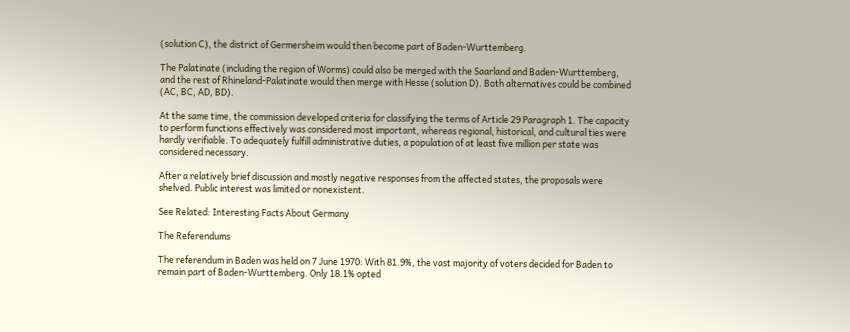(solution C), the district of Germersheim would then become part of Baden-Wurttemberg.

The Palatinate (including the region of Worms) could also be merged with the Saarland and Baden-Wurttemberg, and the rest of Rhineland-Palatinate would then merge with Hesse (solution D). Both alternatives could be combined (AC, BC, AD, BD).

At the same time, the commission developed criteria for classifying the terms of Article 29 Paragraph 1. The capacity to perform functions effectively was considered most important, whereas regional, historical, and cultural ties were hardly verifiable. To adequately fulfill administrative duties, a population of at least five million per state was considered necessary.

After a relatively brief discussion and mostly negative responses from the affected states, the proposals were shelved. Public interest was limited or nonexistent.

See Related: Interesting Facts About Germany

The Referendums

The referendum in Baden was held on 7 June 1970: With 81.9%, the vast majority of voters decided for Baden to remain part of Baden-Wurttemberg. Only 18.1% opted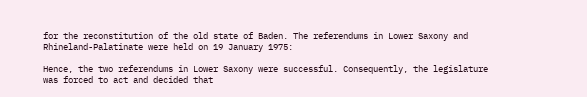for the reconstitution of the old state of Baden. The referendums in Lower Saxony and Rhineland-Palatinate were held on 19 January 1975:

Hence, the two referendums in Lower Saxony were successful. Consequently, the legislature was forced to act and decided that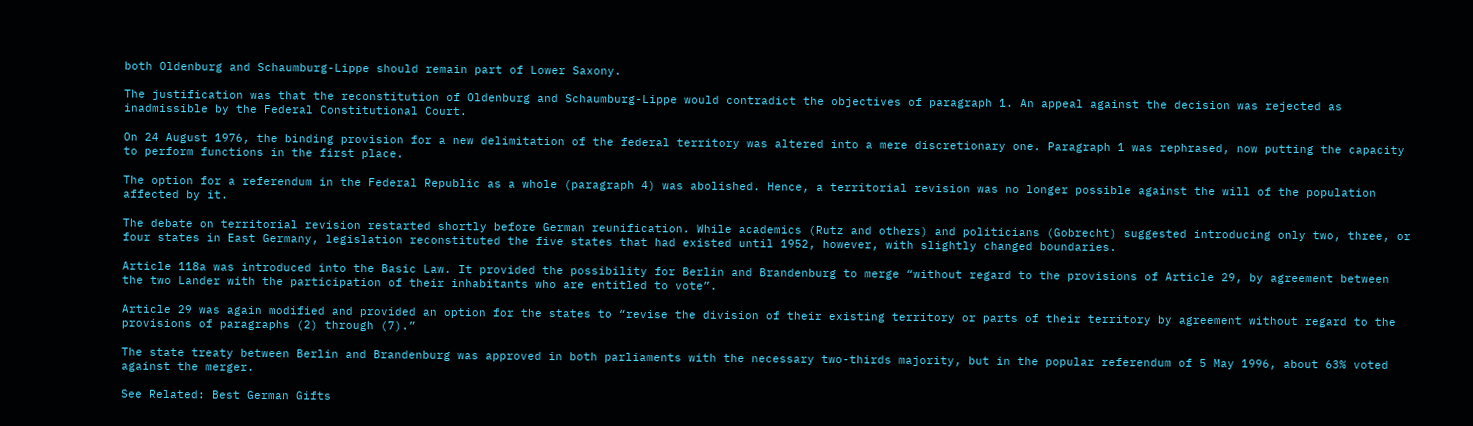both Oldenburg and Schaumburg-Lippe should remain part of Lower Saxony.

The justification was that the reconstitution of Oldenburg and Schaumburg-Lippe would contradict the objectives of paragraph 1. An appeal against the decision was rejected as inadmissible by the Federal Constitutional Court.

On 24 August 1976, the binding provision for a new delimitation of the federal territory was altered into a mere discretionary one. Paragraph 1 was rephrased, now putting the capacity to perform functions in the first place.

The option for a referendum in the Federal Republic as a whole (paragraph 4) was abolished. Hence, a territorial revision was no longer possible against the will of the population affected by it.

The debate on territorial revision restarted shortly before German reunification. While academics (Rutz and others) and politicians (Gobrecht) suggested introducing only two, three, or four states in East Germany, legislation reconstituted the five states that had existed until 1952, however, with slightly changed boundaries.

Article 118a was introduced into the Basic Law. It provided the possibility for Berlin and Brandenburg to merge “without regard to the provisions of Article 29, by agreement between the two Lander with the participation of their inhabitants who are entitled to vote”.

Article 29 was again modified and provided an option for the states to “revise the division of their existing territory or parts of their territory by agreement without regard to the provisions of paragraphs (2) through (7).”

The state treaty between Berlin and Brandenburg was approved in both parliaments with the necessary two-thirds majority, but in the popular referendum of 5 May 1996, about 63% voted against the merger.

See Related: Best German Gifts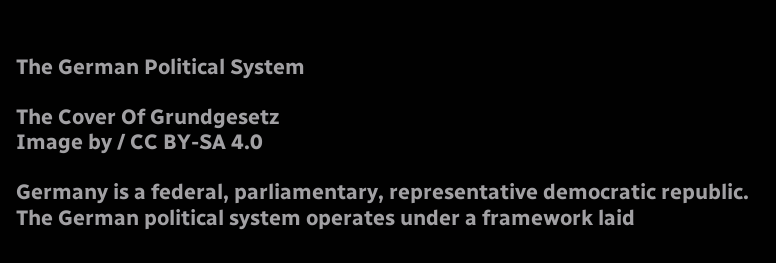The German Political System

The Cover Of Grundgesetz
Image by / CC BY-SA 4.0

Germany is a federal, parliamentary, representative democratic republic. The German political system operates under a framework laid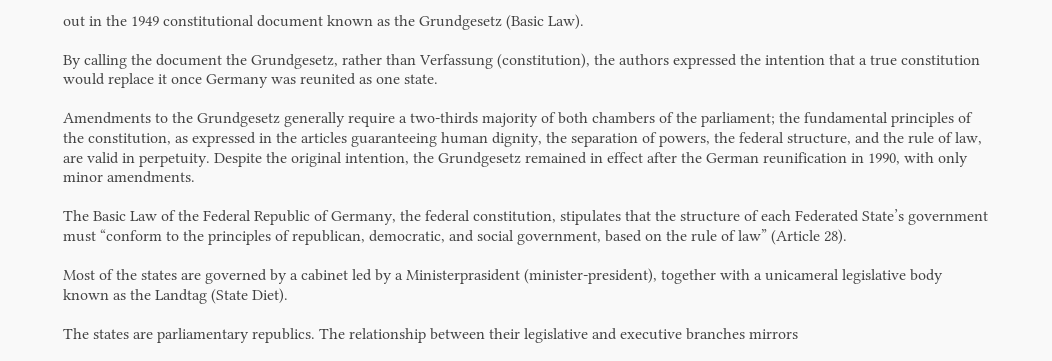out in the 1949 constitutional document known as the Grundgesetz (Basic Law).

By calling the document the Grundgesetz, rather than Verfassung (constitution), the authors expressed the intention that a true constitution would replace it once Germany was reunited as one state.

Amendments to the Grundgesetz generally require a two-thirds majority of both chambers of the parliament; the fundamental principles of the constitution, as expressed in the articles guaranteeing human dignity, the separation of powers, the federal structure, and the rule of law, are valid in perpetuity. Despite the original intention, the Grundgesetz remained in effect after the German reunification in 1990, with only minor amendments.

The Basic Law of the Federal Republic of Germany, the federal constitution, stipulates that the structure of each Federated State’s government must “conform to the principles of republican, democratic, and social government, based on the rule of law” (Article 28).

Most of the states are governed by a cabinet led by a Ministerprasident (minister-president), together with a unicameral legislative body known as the Landtag (State Diet).

The states are parliamentary republics. The relationship between their legislative and executive branches mirrors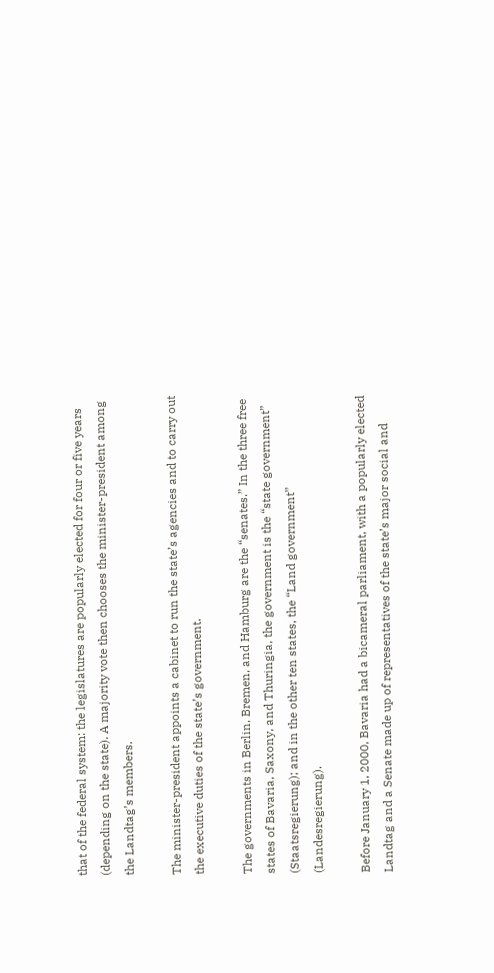that of the federal system: the legislatures are popularly elected for four or five years (depending on the state). A majority vote then chooses the minister-president among the Landtag’s members.

The minister-president appoints a cabinet to run the state’s agencies and to carry out the executive duties of the state’s government.

The governments in Berlin, Bremen, and Hamburg are the “senates.” In the three free states of Bavaria, Saxony, and Thuringia, the government is the “state government” (Staatsregierung); and in the other ten states, the “Land government” (Landesregierung).

Before January 1, 2000, Bavaria had a bicameral parliament, with a popularly elected Landtag and a Senate made up of representatives of the state’s major social and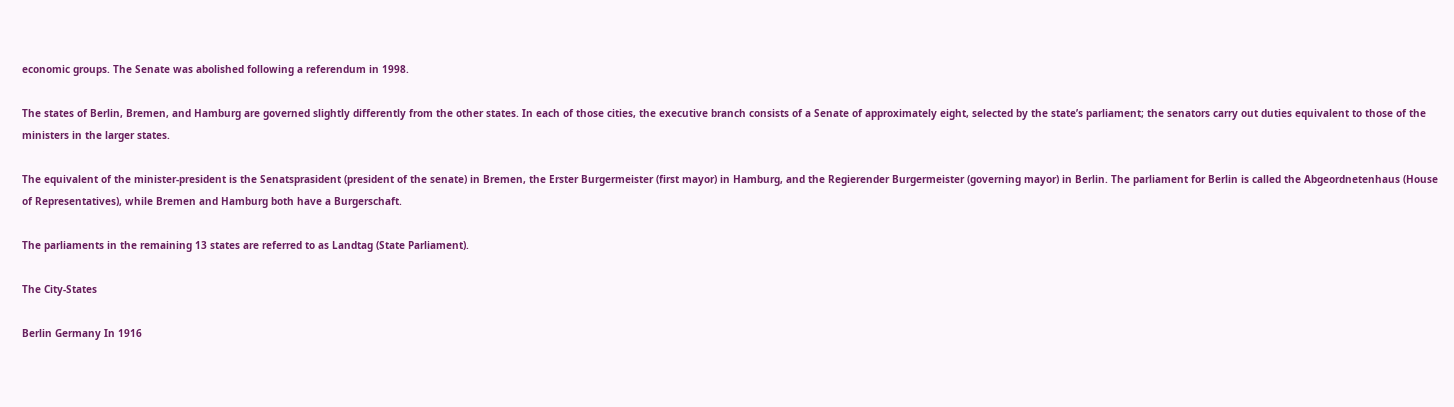economic groups. The Senate was abolished following a referendum in 1998.

The states of Berlin, Bremen, and Hamburg are governed slightly differently from the other states. In each of those cities, the executive branch consists of a Senate of approximately eight, selected by the state’s parliament; the senators carry out duties equivalent to those of the ministers in the larger states.

The equivalent of the minister-president is the Senatsprasident (president of the senate) in Bremen, the Erster Burgermeister (first mayor) in Hamburg, and the Regierender Burgermeister (governing mayor) in Berlin. The parliament for Berlin is called the Abgeordnetenhaus (House of Representatives), while Bremen and Hamburg both have a Burgerschaft.

The parliaments in the remaining 13 states are referred to as Landtag (State Parliament).

The City-States

Berlin Germany In 1916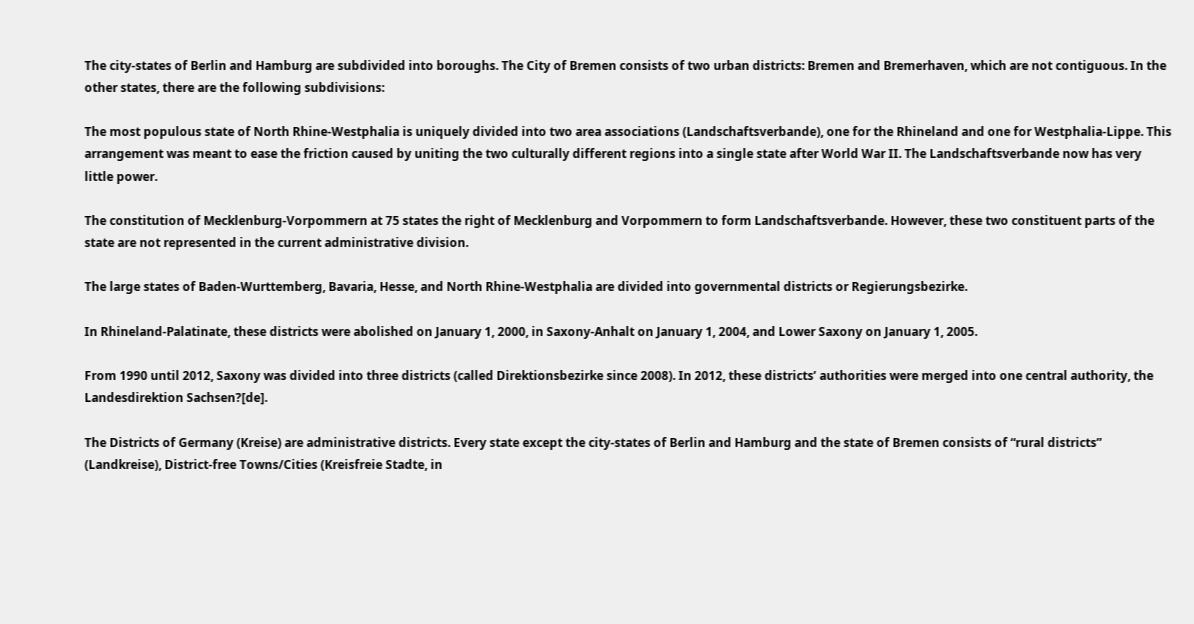The city-states of Berlin and Hamburg are subdivided into boroughs. The City of Bremen consists of two urban districts: Bremen and Bremerhaven, which are not contiguous. In the other states, there are the following subdivisions:

The most populous state of North Rhine-Westphalia is uniquely divided into two area associations (Landschaftsverbande), one for the Rhineland and one for Westphalia-Lippe. This arrangement was meant to ease the friction caused by uniting the two culturally different regions into a single state after World War II. The Landschaftsverbande now has very little power.

The constitution of Mecklenburg-Vorpommern at 75 states the right of Mecklenburg and Vorpommern to form Landschaftsverbande. However, these two constituent parts of the state are not represented in the current administrative division.

The large states of Baden-Wurttemberg, Bavaria, Hesse, and North Rhine-Westphalia are divided into governmental districts or Regierungsbezirke.

In Rhineland-Palatinate, these districts were abolished on January 1, 2000, in Saxony-Anhalt on January 1, 2004, and Lower Saxony on January 1, 2005.

From 1990 until 2012, Saxony was divided into three districts (called Direktionsbezirke since 2008). In 2012, these districts’ authorities were merged into one central authority, the Landesdirektion Sachsen?[de].

The Districts of Germany (Kreise) are administrative districts. Every state except the city-states of Berlin and Hamburg and the state of Bremen consists of “rural districts” (Landkreise), District-free Towns/Cities (Kreisfreie Stadte, in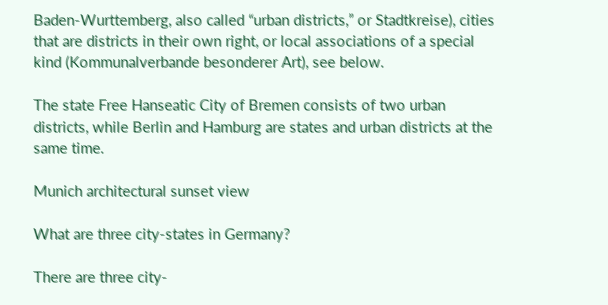Baden-Wurttemberg, also called “urban districts,” or Stadtkreise), cities that are districts in their own right, or local associations of a special kind (Kommunalverbande besonderer Art), see below.

The state Free Hanseatic City of Bremen consists of two urban districts, while Berlin and Hamburg are states and urban districts at the same time.

Munich architectural sunset view

What are three city-states in Germany?

There are three city-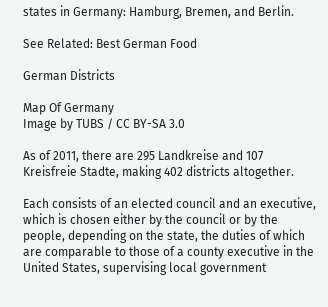states in Germany: Hamburg, Bremen, and Berlin.

See Related: Best German Food

German Districts

Map Of Germany
Image by TUBS / CC BY-SA 3.0

As of 2011, there are 295 Landkreise and 107 Kreisfreie Stadte, making 402 districts altogether.

Each consists of an elected council and an executive, which is chosen either by the council or by the people, depending on the state, the duties of which are comparable to those of a county executive in the United States, supervising local government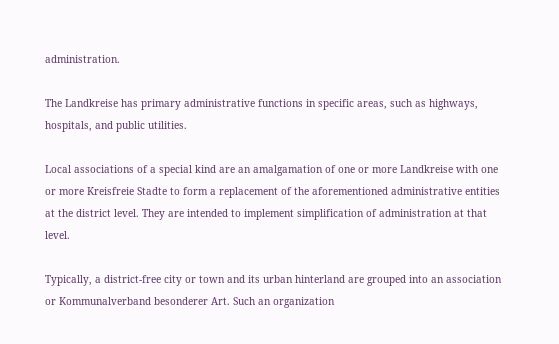administration.

The Landkreise has primary administrative functions in specific areas, such as highways, hospitals, and public utilities.

Local associations of a special kind are an amalgamation of one or more Landkreise with one or more Kreisfreie Stadte to form a replacement of the aforementioned administrative entities at the district level. They are intended to implement simplification of administration at that level.

Typically, a district-free city or town and its urban hinterland are grouped into an association or Kommunalverband besonderer Art. Such an organization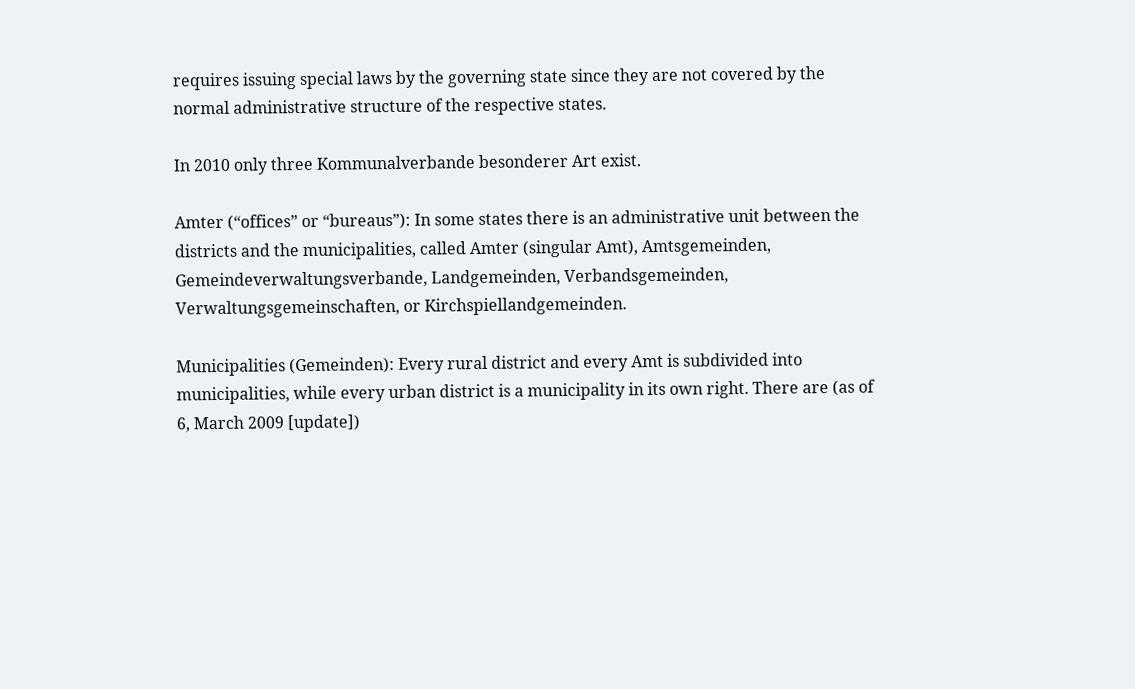requires issuing special laws by the governing state since they are not covered by the normal administrative structure of the respective states.

In 2010 only three Kommunalverbande besonderer Art exist.

Amter (“offices” or “bureaus”): In some states there is an administrative unit between the districts and the municipalities, called Amter (singular Amt), Amtsgemeinden, Gemeindeverwaltungsverbande, Landgemeinden, Verbandsgemeinden, Verwaltungsgemeinschaften, or Kirchspiellandgemeinden.

Municipalities (Gemeinden): Every rural district and every Amt is subdivided into municipalities, while every urban district is a municipality in its own right. There are (as of 6, March 2009 [update])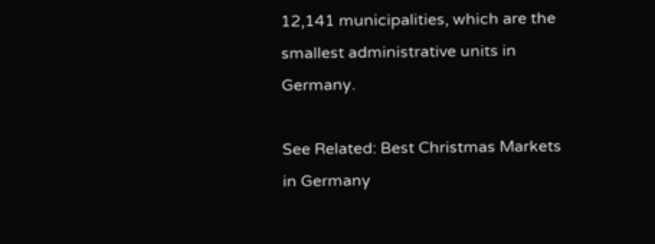12,141 municipalities, which are the smallest administrative units in Germany.

See Related: Best Christmas Markets in Germany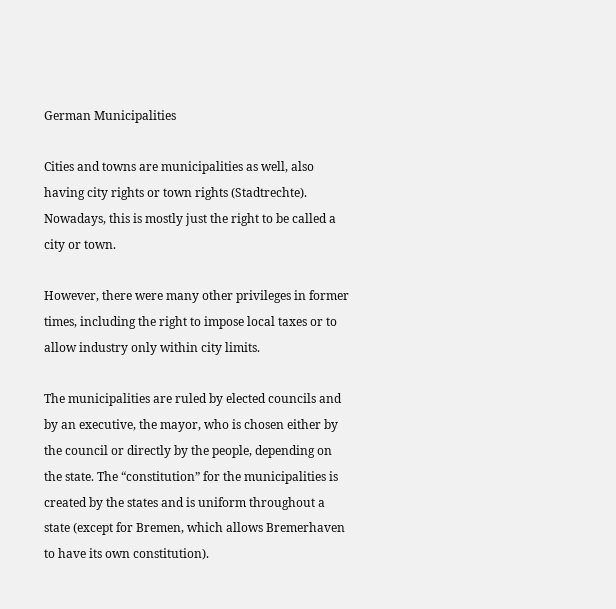German Municipalities

Cities and towns are municipalities as well, also having city rights or town rights (Stadtrechte). Nowadays, this is mostly just the right to be called a city or town.

However, there were many other privileges in former times, including the right to impose local taxes or to allow industry only within city limits.

The municipalities are ruled by elected councils and by an executive, the mayor, who is chosen either by the council or directly by the people, depending on the state. The “constitution” for the municipalities is created by the states and is uniform throughout a state (except for Bremen, which allows Bremerhaven to have its own constitution).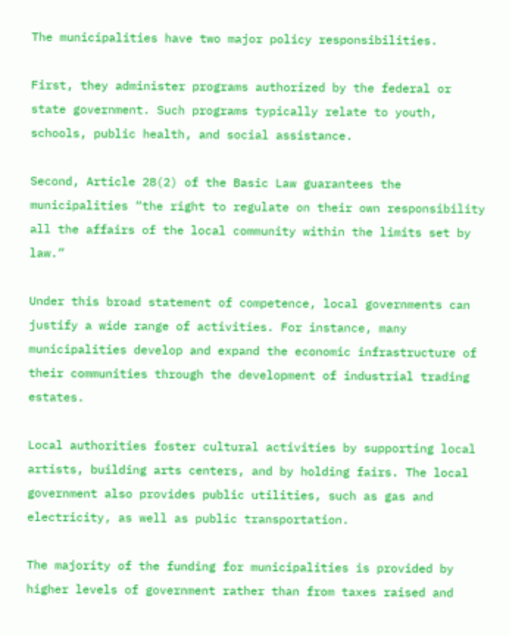The municipalities have two major policy responsibilities.

First, they administer programs authorized by the federal or state government. Such programs typically relate to youth, schools, public health, and social assistance.

Second, Article 28(2) of the Basic Law guarantees the municipalities “the right to regulate on their own responsibility all the affairs of the local community within the limits set by law.”

Under this broad statement of competence, local governments can justify a wide range of activities. For instance, many municipalities develop and expand the economic infrastructure of their communities through the development of industrial trading estates.

Local authorities foster cultural activities by supporting local artists, building arts centers, and by holding fairs. The local government also provides public utilities, such as gas and electricity, as well as public transportation.

The majority of the funding for municipalities is provided by higher levels of government rather than from taxes raised and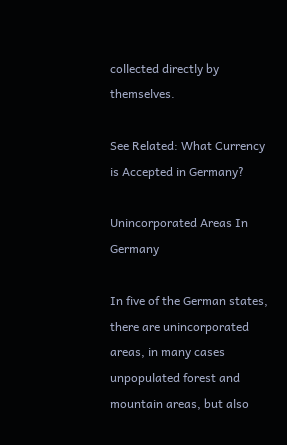collected directly by themselves.

See Related: What Currency is Accepted in Germany?

Unincorporated Areas In Germany

In five of the German states, there are unincorporated areas, in many cases unpopulated forest and mountain areas, but also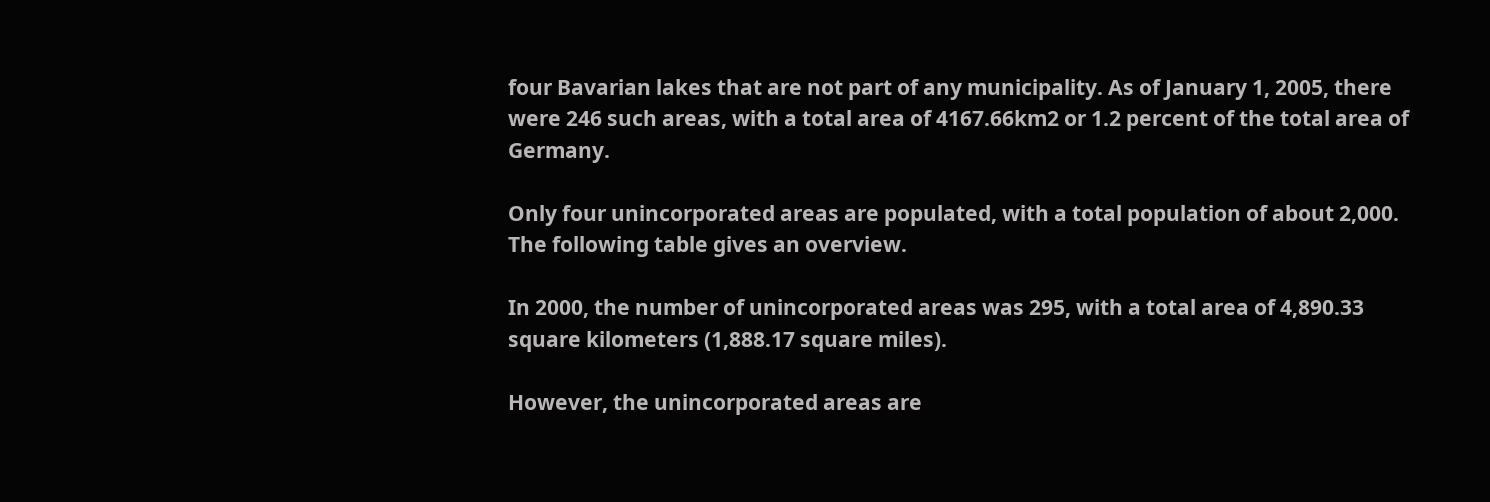four Bavarian lakes that are not part of any municipality. As of January 1, 2005, there were 246 such areas, with a total area of 4167.66km2 or 1.2 percent of the total area of Germany.

Only four unincorporated areas are populated, with a total population of about 2,000. The following table gives an overview.

In 2000, the number of unincorporated areas was 295, with a total area of 4,890.33 square kilometers (1,888.17 square miles).

However, the unincorporated areas are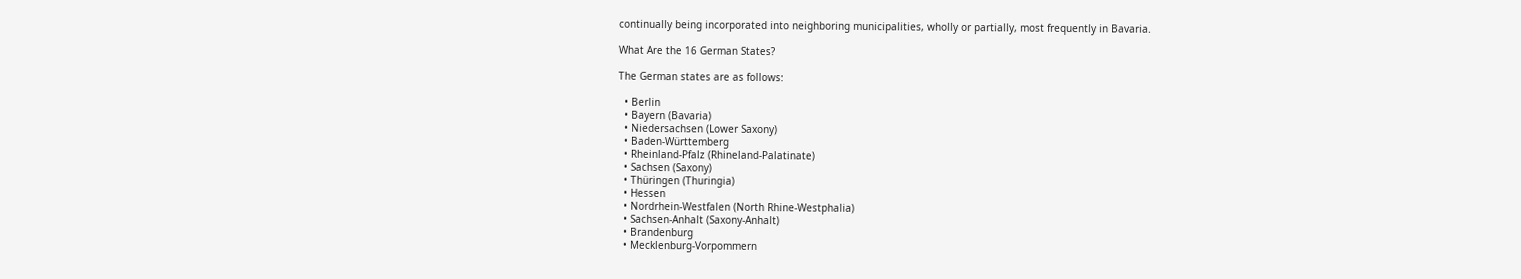continually being incorporated into neighboring municipalities, wholly or partially, most frequently in Bavaria.

What Are the 16 German States?

The German states are as follows:

  • Berlin
  • Bayern (Bavaria)
  • Niedersachsen (Lower Saxony)
  • Baden-Württemberg
  • Rheinland-Pfalz (Rhineland-Palatinate)
  • Sachsen (Saxony)
  • Thüringen (Thuringia)
  • Hessen
  • Nordrhein-Westfalen (North Rhine-Westphalia)
  • Sachsen-Anhalt (Saxony-Anhalt)
  • Brandenburg
  • Mecklenburg-Vorpommern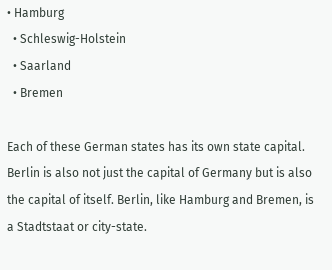• Hamburg
  • Schleswig-Holstein
  • Saarland
  • Bremen

Each of these German states has its own state capital. Berlin is also not just the capital of Germany but is also the capital of itself. Berlin, like Hamburg and Bremen, is a Stadtstaat or city-state.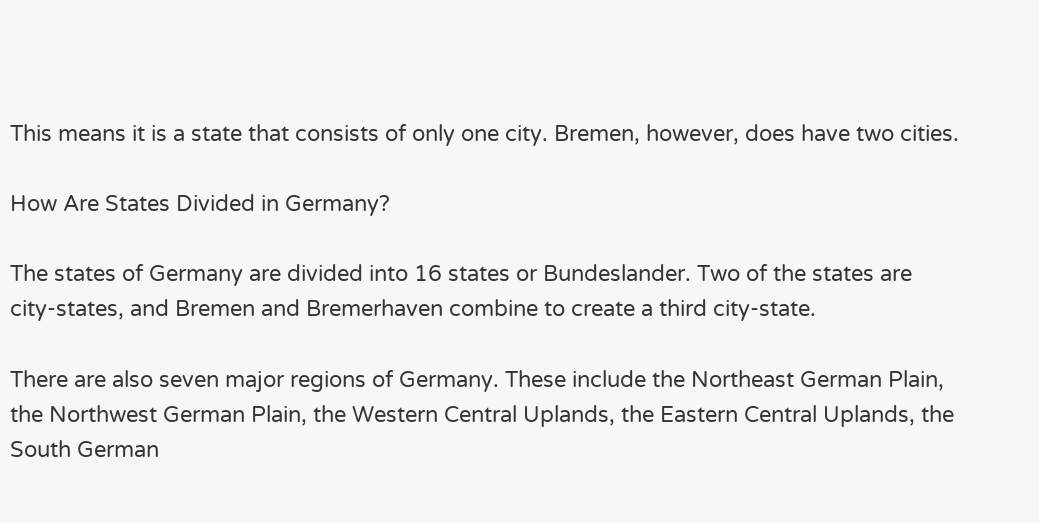This means it is a state that consists of only one city. Bremen, however, does have two cities.

How Are States Divided in Germany?

The states of Germany are divided into 16 states or Bundeslander. Two of the states are city-states, and Bremen and Bremerhaven combine to create a third city-state.

There are also seven major regions of Germany. These include the Northeast German Plain, the Northwest German Plain, the Western Central Uplands, the Eastern Central Uplands, the South German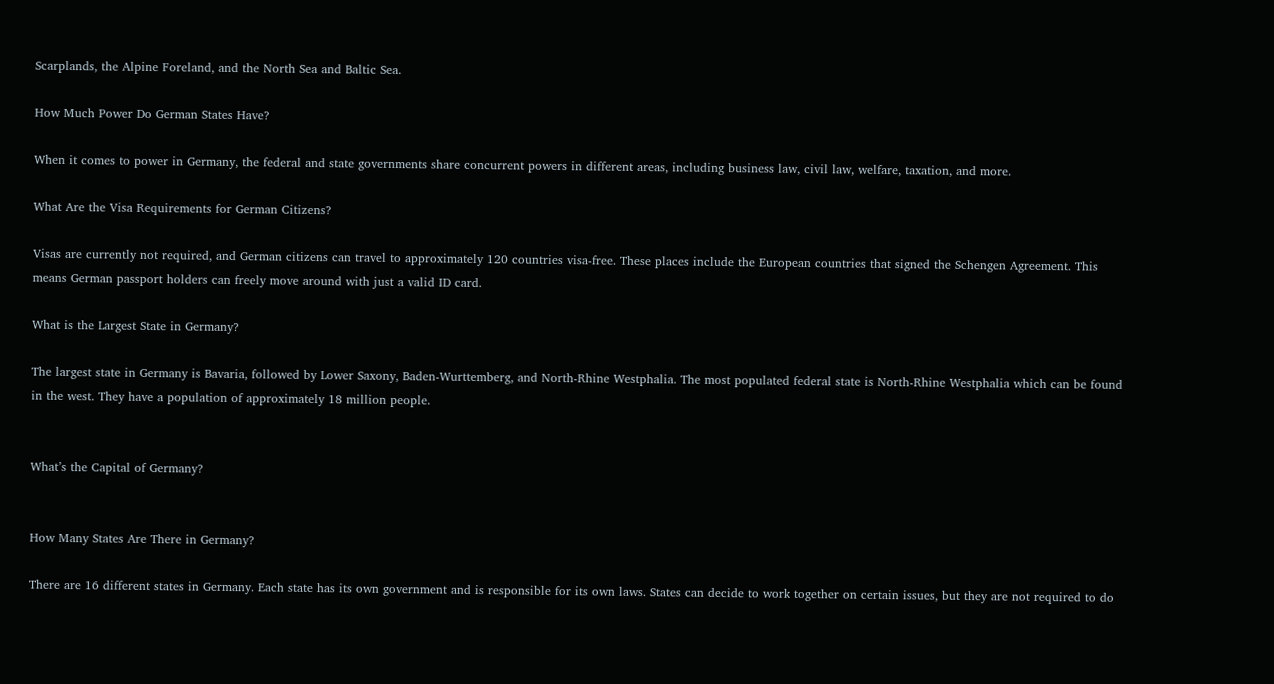Scarplands, the Alpine Foreland, and the North Sea and Baltic Sea.

How Much Power Do German States Have?

When it comes to power in Germany, the federal and state governments share concurrent powers in different areas, including business law, civil law, welfare, taxation, and more.

What Are the Visa Requirements for German Citizens?

Visas are currently not required, and German citizens can travel to approximately 120 countries visa-free. These places include the European countries that signed the Schengen Agreement. This means German passport holders can freely move around with just a valid ID card.

What is the Largest State in Germany?

The largest state in Germany is Bavaria, followed by Lower Saxony, Baden-Wurttemberg, and North-Rhine Westphalia. The most populated federal state is North-Rhine Westphalia which can be found in the west. They have a population of approximately 18 million people.


What’s the Capital of Germany?


How Many States Are There in Germany?

There are 16 different states in Germany. Each state has its own government and is responsible for its own laws. States can decide to work together on certain issues, but they are not required to do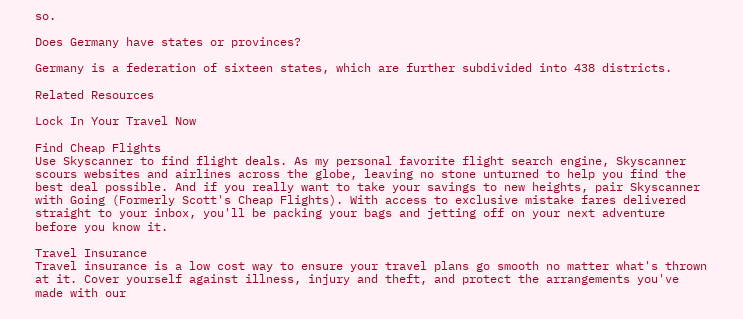so.

Does Germany have states or provinces?

Germany is a federation of sixteen states, which are further subdivided into 438 districts.

Related Resources

Lock In Your Travel Now

Find Cheap Flights
Use Skyscanner to find flight deals. As my personal favorite flight search engine, Skyscanner scours websites and airlines across the globe, leaving no stone unturned to help you find the best deal possible. And if you really want to take your savings to new heights, pair Skyscanner with Going (Formerly Scott's Cheap Flights). With access to exclusive mistake fares delivered straight to your inbox, you'll be packing your bags and jetting off on your next adventure before you know it.

Travel Insurance
Travel insurance is a low cost way to ensure your travel plans go smooth no matter what's thrown at it. Cover yourself against illness, injury and theft, and protect the arrangements you've made with our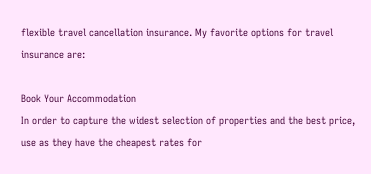flexible travel cancellation insurance. My favorite options for travel insurance are:

Book Your Accommodation
In order to capture the widest selection of properties and the best price, use as they have the cheapest rates for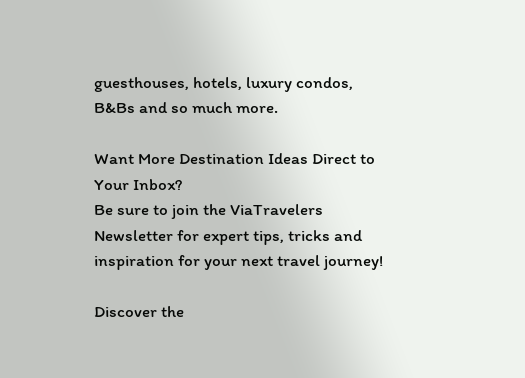guesthouses, hotels, luxury condos, B&Bs and so much more.

Want More Destination Ideas Direct to Your Inbox?
Be sure to join the ViaTravelers Newsletter for expert tips, tricks and inspiration for your next travel journey!

Discover the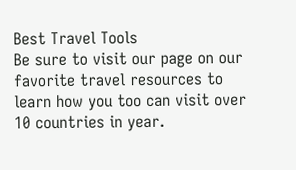Best Travel Tools
Be sure to visit our page on our favorite travel resources to learn how you too can visit over 10 countries in year.